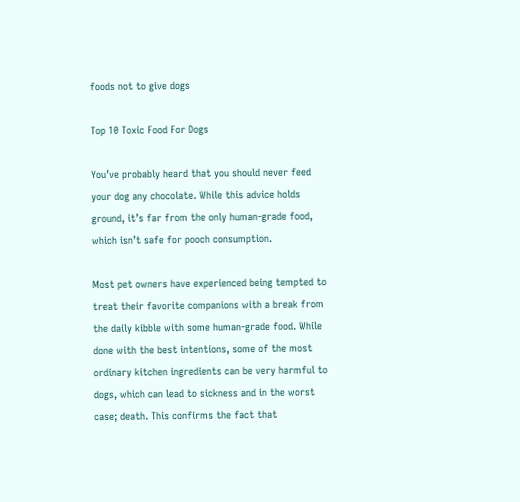foods not to give dogs

Top 10 Toxic Food For Dogs

You’ve probably heard that you should never feed your dog any chocolate. While this advice holds ground, it’s far from the only human-grade food, which isn’t safe for pooch consumption.

Most pet owners have experienced being tempted to treat their favorite companions with a break from the daily kibble with some human-grade food. While done with the best intentions, some of the most ordinary kitchen ingredients can be very harmful to dogs, which can lead to sickness and in the worst case; death. This confirms the fact that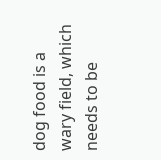dog food is a wary field, which needs to be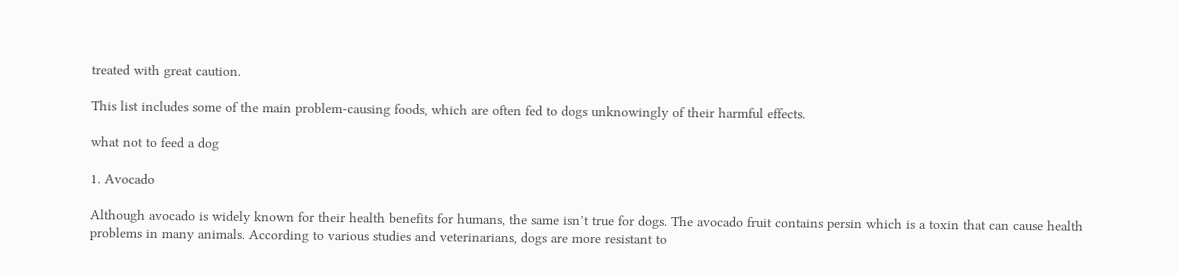treated with great caution.

This list includes some of the main problem-causing foods, which are often fed to dogs unknowingly of their harmful effects.

what not to feed a dog

1. Avocado

Although avocado is widely known for their health benefits for humans, the same isn’t true for dogs. The avocado fruit contains persin which is a toxin that can cause health problems in many animals. According to various studies and veterinarians, dogs are more resistant to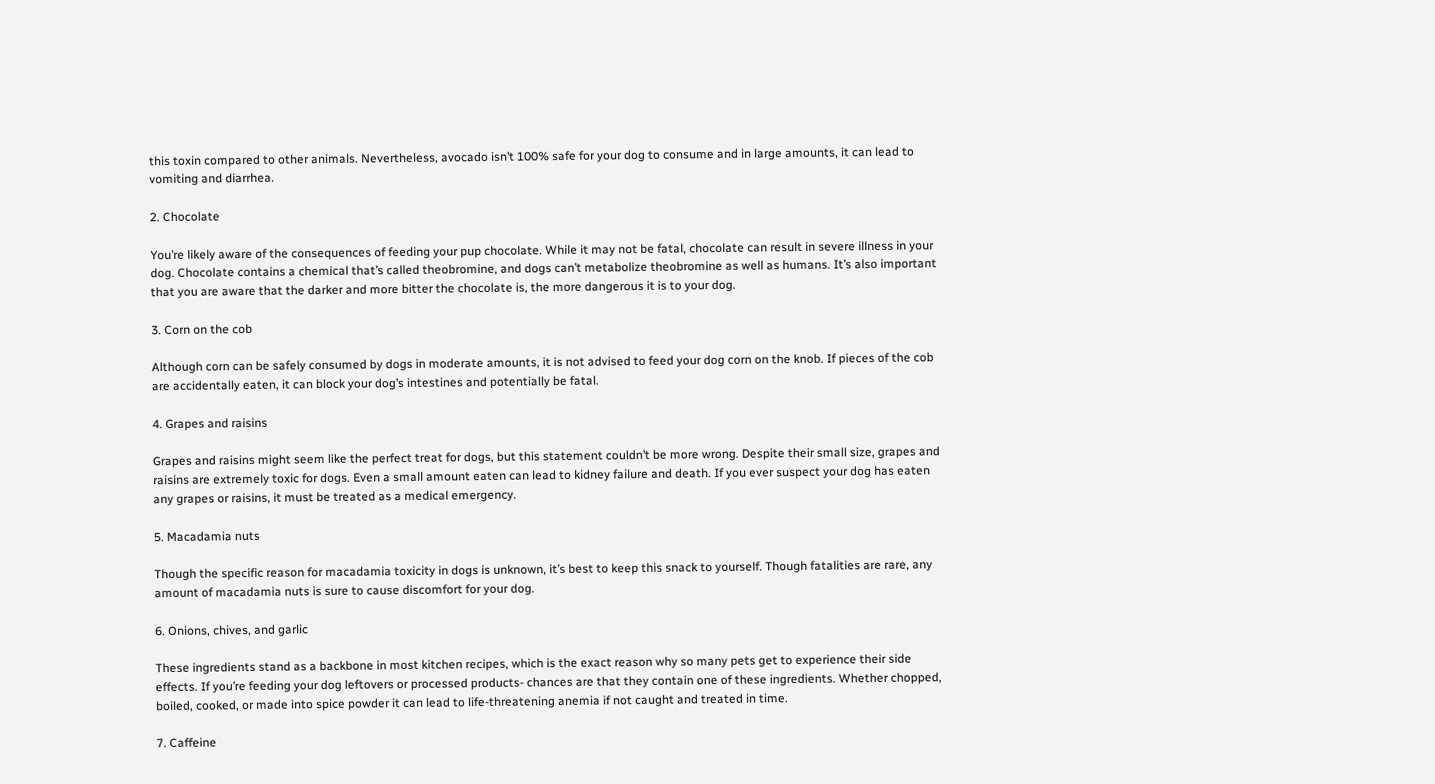this toxin compared to other animals. Nevertheless, avocado isn’t 100% safe for your dog to consume and in large amounts, it can lead to vomiting and diarrhea.

2. Chocolate

You’re likely aware of the consequences of feeding your pup chocolate. While it may not be fatal, chocolate can result in severe illness in your dog. Chocolate contains a chemical that’s called theobromine, and dogs can’t metabolize theobromine as well as humans. It’s also important that you are aware that the darker and more bitter the chocolate is, the more dangerous it is to your dog.

3. Corn on the cob

Although corn can be safely consumed by dogs in moderate amounts, it is not advised to feed your dog corn on the knob. If pieces of the cob are accidentally eaten, it can block your dog’s intestines and potentially be fatal.

4. Grapes and raisins

Grapes and raisins might seem like the perfect treat for dogs, but this statement couldn’t be more wrong. Despite their small size, grapes and raisins are extremely toxic for dogs. Even a small amount eaten can lead to kidney failure and death. If you ever suspect your dog has eaten any grapes or raisins, it must be treated as a medical emergency.

5. Macadamia nuts

Though the specific reason for macadamia toxicity in dogs is unknown, it’s best to keep this snack to yourself. Though fatalities are rare, any amount of macadamia nuts is sure to cause discomfort for your dog.

6. Onions, chives, and garlic

These ingredients stand as a backbone in most kitchen recipes, which is the exact reason why so many pets get to experience their side effects. If you’re feeding your dog leftovers or processed products- chances are that they contain one of these ingredients. Whether chopped, boiled, cooked, or made into spice powder it can lead to life-threatening anemia if not caught and treated in time.

7. Caffeine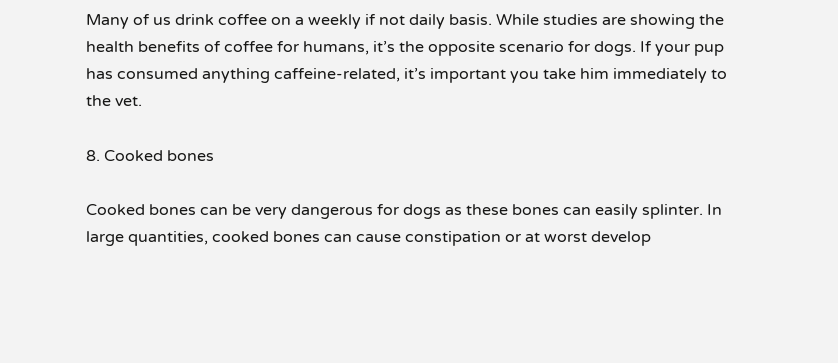Many of us drink coffee on a weekly if not daily basis. While studies are showing the health benefits of coffee for humans, it’s the opposite scenario for dogs. If your pup has consumed anything caffeine-related, it’s important you take him immediately to the vet.

8. Cooked bones

Cooked bones can be very dangerous for dogs as these bones can easily splinter. In large quantities, cooked bones can cause constipation or at worst develop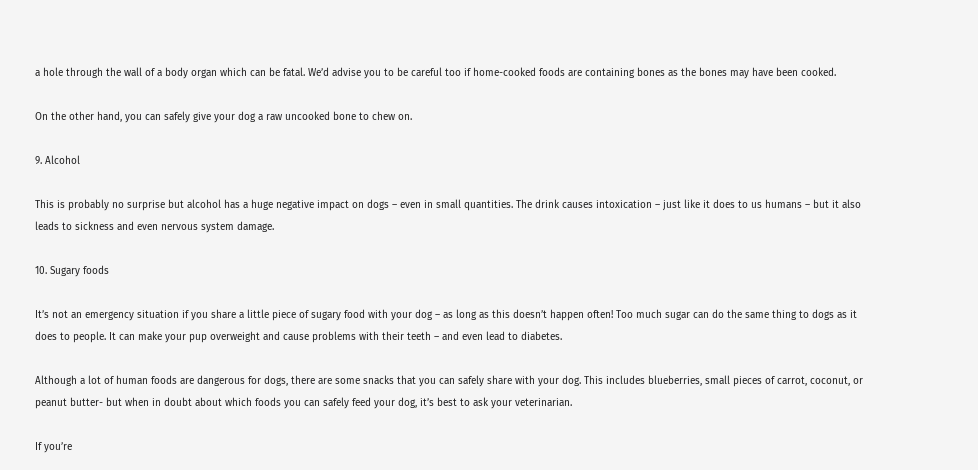a hole through the wall of a body organ which can be fatal. We’d advise you to be careful too if home-cooked foods are containing bones as the bones may have been cooked.

On the other hand, you can safely give your dog a raw uncooked bone to chew on.

9. Alcohol

This is probably no surprise but alcohol has a huge negative impact on dogs – even in small quantities. The drink causes intoxication – just like it does to us humans – but it also leads to sickness and even nervous system damage.

10. Sugary foods

It’s not an emergency situation if you share a little piece of sugary food with your dog – as long as this doesn’t happen often! Too much sugar can do the same thing to dogs as it does to people. It can make your pup overweight and cause problems with their teeth – and even lead to diabetes.

Although a lot of human foods are dangerous for dogs, there are some snacks that you can safely share with your dog. This includes blueberries, small pieces of carrot, coconut, or peanut butter- but when in doubt about which foods you can safely feed your dog, it’s best to ask your veterinarian.

If you’re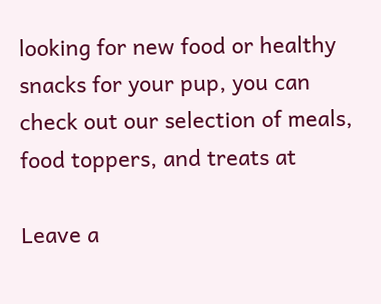looking for new food or healthy snacks for your pup, you can check out our selection of meals, food toppers, and treats at

Leave a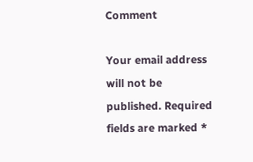Comment

Your email address will not be published. Required fields are marked *